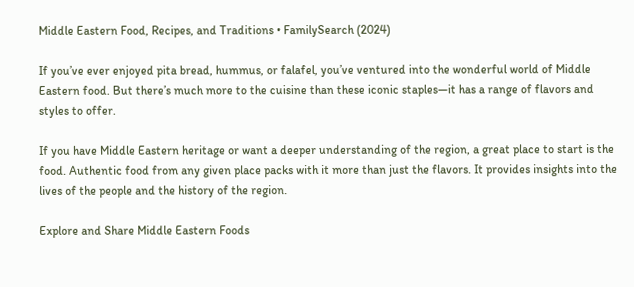Middle Eastern Food, Recipes, and Traditions • FamilySearch (2024)

If you’ve ever enjoyed pita bread, hummus, or falafel, you’ve ventured into the wonderful world of Middle Eastern food. But there’s much more to the cuisine than these iconic staples—it has a range of flavors and styles to offer.

If you have Middle Eastern heritage or want a deeper understanding of the region, a great place to start is the food. Authentic food from any given place packs with it more than just the flavors. It provides insights into the lives of the people and the history of the region.

Explore and Share Middle Eastern Foods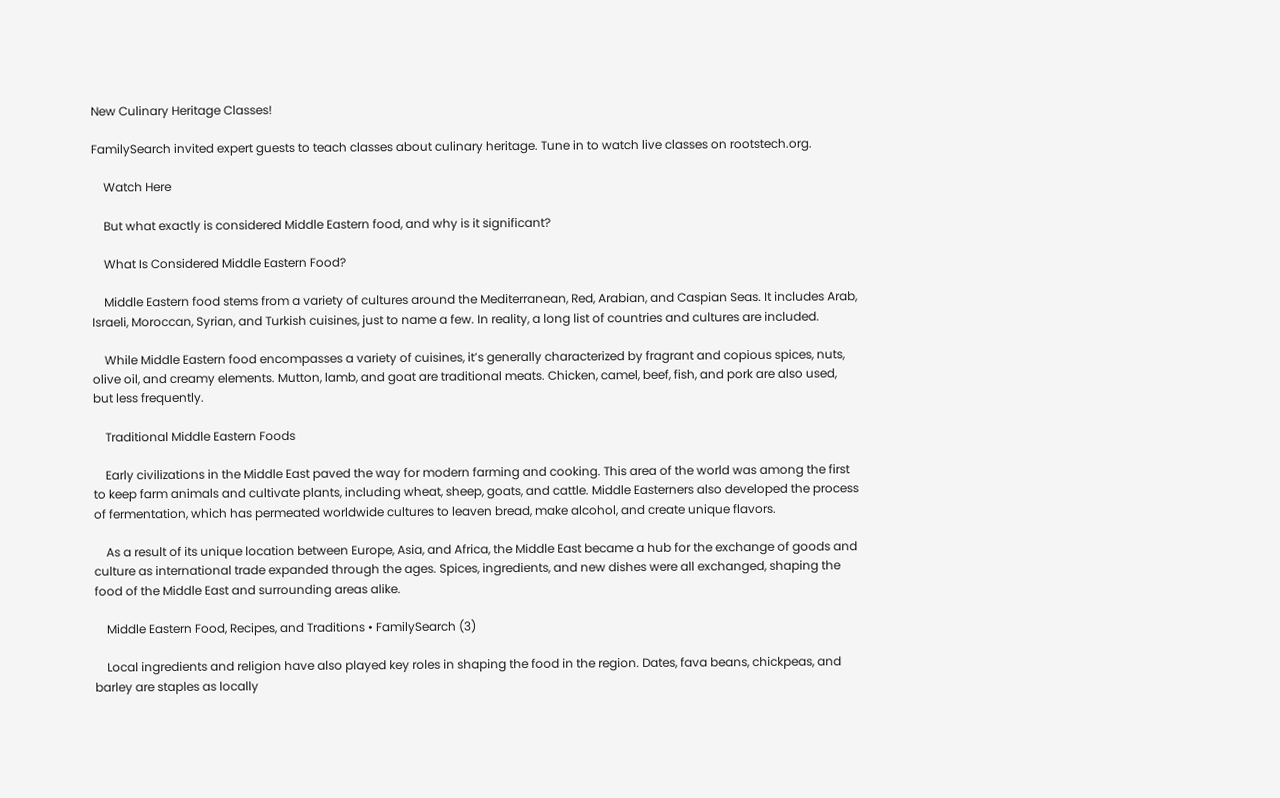New Culinary Heritage Classes!

FamilySearch invited expert guests to teach classes about culinary heritage. Tune in to watch live classes on rootstech.org.

    Watch Here

    But what exactly is considered Middle Eastern food, and why is it significant?

    What Is Considered Middle Eastern Food?

    Middle Eastern food stems from a variety of cultures around the Mediterranean, Red, Arabian, and Caspian Seas. It includes Arab, Israeli, Moroccan, Syrian, and Turkish cuisines, just to name a few. In reality, a long list of countries and cultures are included.

    While Middle Eastern food encompasses a variety of cuisines, it’s generally characterized by fragrant and copious spices, nuts, olive oil, and creamy elements. Mutton, lamb, and goat are traditional meats. Chicken, camel, beef, fish, and pork are also used, but less frequently.

    Traditional Middle Eastern Foods

    Early civilizations in the Middle East paved the way for modern farming and cooking. This area of the world was among the first to keep farm animals and cultivate plants, including wheat, sheep, goats, and cattle. Middle Easterners also developed the process of fermentation, which has permeated worldwide cultures to leaven bread, make alcohol, and create unique flavors.

    As a result of its unique location between Europe, Asia, and Africa, the Middle East became a hub for the exchange of goods and culture as international trade expanded through the ages. Spices, ingredients, and new dishes were all exchanged, shaping the food of the Middle East and surrounding areas alike.

    Middle Eastern Food, Recipes, and Traditions • FamilySearch (3)

    Local ingredients and religion have also played key roles in shaping the food in the region. Dates, fava beans, chickpeas, and barley are staples as locally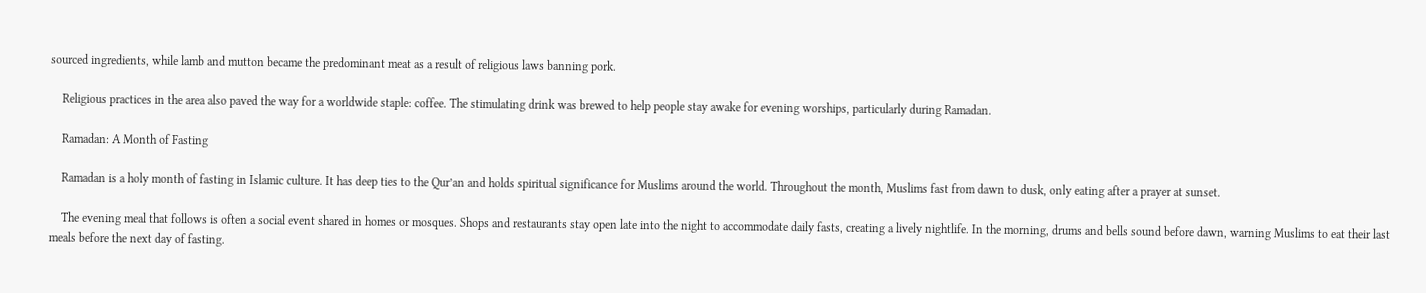sourced ingredients, while lamb and mutton became the predominant meat as a result of religious laws banning pork.

    Religious practices in the area also paved the way for a worldwide staple: coffee. The stimulating drink was brewed to help people stay awake for evening worships, particularly during Ramadan.

    Ramadan: A Month of Fasting

    Ramadan is a holy month of fasting in Islamic culture. It has deep ties to the Qur’an and holds spiritual significance for Muslims around the world. Throughout the month, Muslims fast from dawn to dusk, only eating after a prayer at sunset.

    The evening meal that follows is often a social event shared in homes or mosques. Shops and restaurants stay open late into the night to accommodate daily fasts, creating a lively nightlife. In the morning, drums and bells sound before dawn, warning Muslims to eat their last meals before the next day of fasting.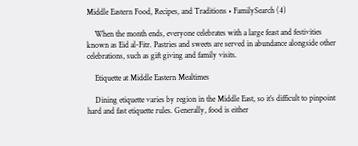Middle Eastern Food, Recipes, and Traditions • FamilySearch (4)

    When the month ends, everyone celebrates with a large feast and festivities known as Eid al-Fitr. Pastries and sweets are served in abundance alongside other celebrations, such as gift giving and family visits.

    Etiquette at Middle Eastern Mealtimes

    Dining etiquette varies by region in the Middle East, so it’s difficult to pinpoint hard and fast etiquette rules. Generally, food is either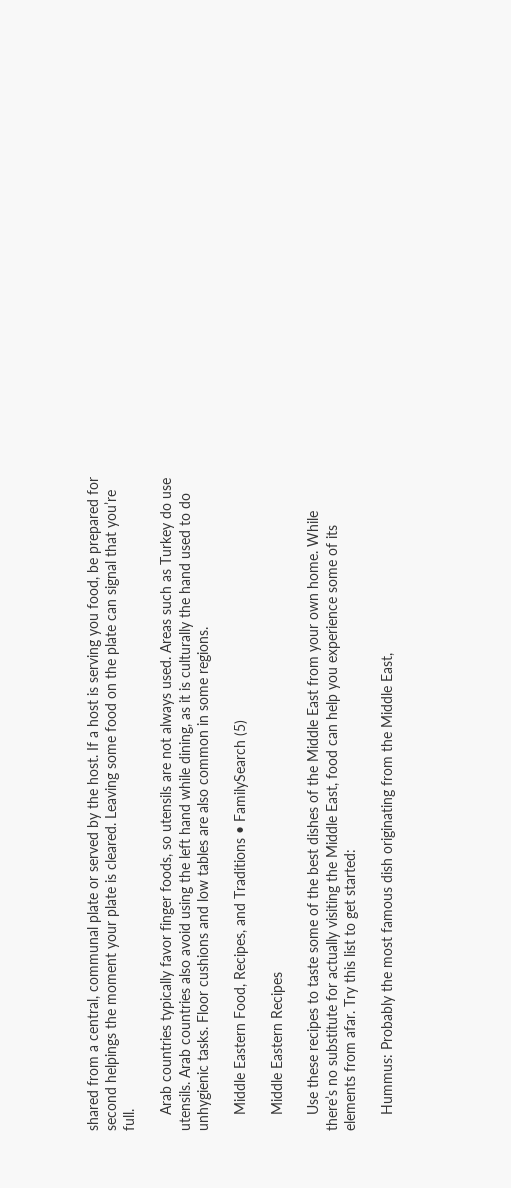shared from a central, communal plate or served by the host. If a host is serving you food, be prepared for second helpings the moment your plate is cleared. Leaving some food on the plate can signal that you’re full.

    Arab countries typically favor finger foods, so utensils are not always used. Areas such as Turkey do use utensils. Arab countries also avoid using the left hand while dining, as it is culturally the hand used to do unhygienic tasks. Floor cushions and low tables are also common in some regions.

    Middle Eastern Food, Recipes, and Traditions • FamilySearch (5)

    Middle Eastern Recipes

    Use these recipes to taste some of the best dishes of the Middle East from your own home. While there’s no substitute for actually visiting the Middle East, food can help you experience some of its elements from afar. Try this list to get started:

    Hummus: Probably the most famous dish originating from the Middle East,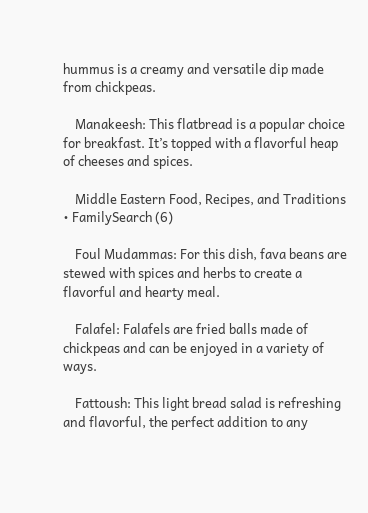hummus is a creamy and versatile dip made from chickpeas.

    Manakeesh: This flatbread is a popular choice for breakfast. It’s topped with a flavorful heap of cheeses and spices.

    Middle Eastern Food, Recipes, and Traditions • FamilySearch (6)

    Foul Mudammas: For this dish, fava beans are stewed with spices and herbs to create a flavorful and hearty meal.

    Falafel: Falafels are fried balls made of chickpeas and can be enjoyed in a variety of ways.

    Fattoush: This light bread salad is refreshing and flavorful, the perfect addition to any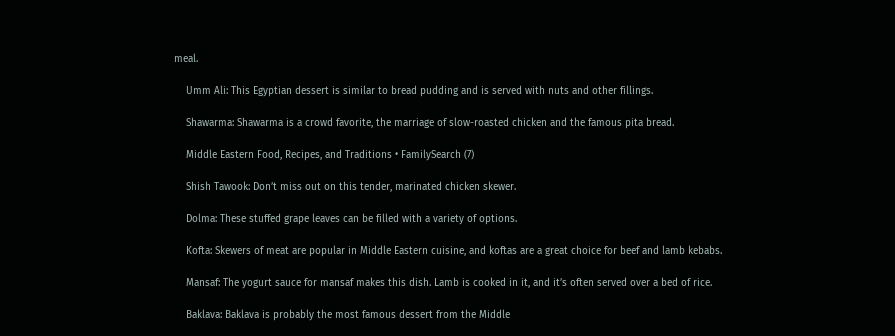meal.

    Umm Ali: This Egyptian dessert is similar to bread pudding and is served with nuts and other fillings.

    Shawarma: Shawarma is a crowd favorite, the marriage of slow-roasted chicken and the famous pita bread.

    Middle Eastern Food, Recipes, and Traditions • FamilySearch (7)

    Shish Tawook: Don’t miss out on this tender, marinated chicken skewer.

    Dolma: These stuffed grape leaves can be filled with a variety of options.

    Kofta: Skewers of meat are popular in Middle Eastern cuisine, and koftas are a great choice for beef and lamb kebabs.

    Mansaf: The yogurt sauce for mansaf makes this dish. Lamb is cooked in it, and it’s often served over a bed of rice.

    Baklava: Baklava is probably the most famous dessert from the Middle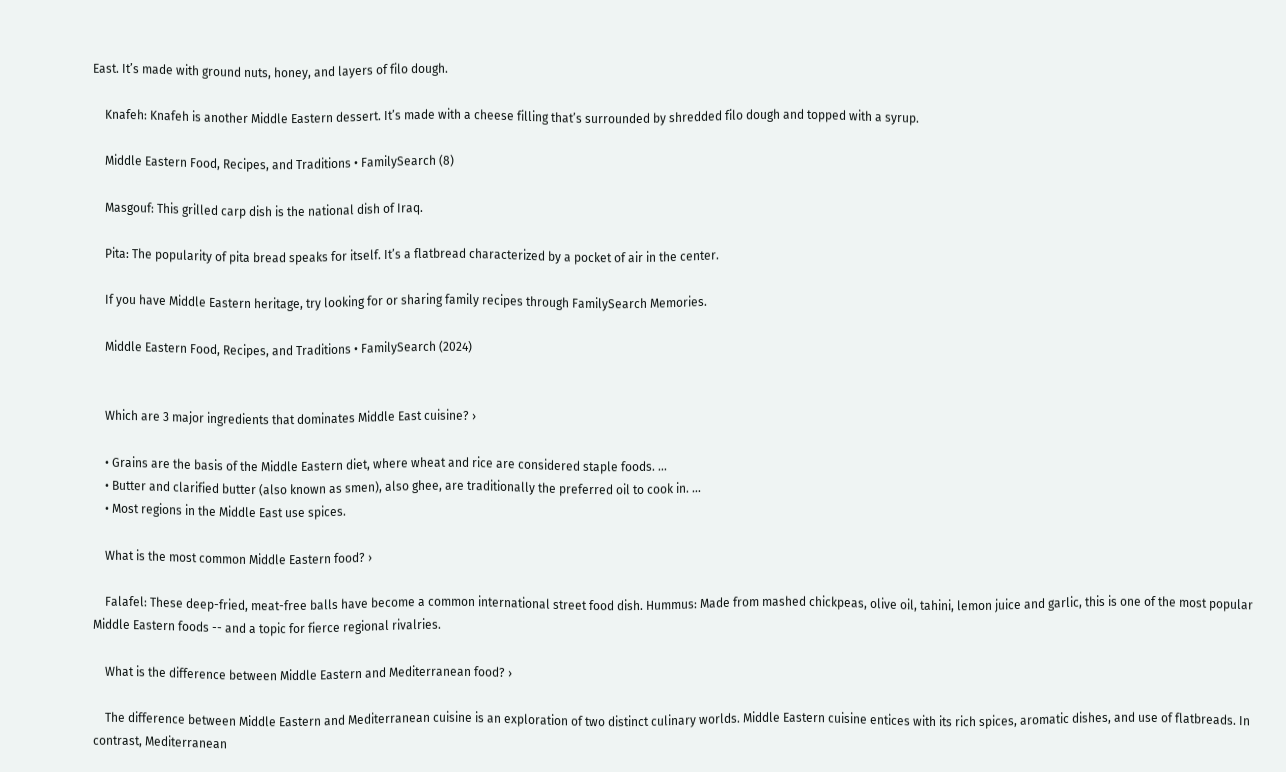East. It’s made with ground nuts, honey, and layers of filo dough.

    Knafeh: Knafeh is another Middle Eastern dessert. It’s made with a cheese filling that’s surrounded by shredded filo dough and topped with a syrup.

    Middle Eastern Food, Recipes, and Traditions • FamilySearch (8)

    Masgouf: This grilled carp dish is the national dish of Iraq.

    Pita: The popularity of pita bread speaks for itself. It’s a flatbread characterized by a pocket of air in the center.

    If you have Middle Eastern heritage, try looking for or sharing family recipes through FamilySearch Memories.

    Middle Eastern Food, Recipes, and Traditions • FamilySearch (2024)


    Which are 3 major ingredients that dominates Middle East cuisine? ›

    • Grains are the basis of the Middle Eastern diet, where wheat and rice are considered staple foods. ...
    • Butter and clarified butter (also known as smen), also ghee, are traditionally the preferred oil to cook in. ...
    • Most regions in the Middle East use spices.

    What is the most common Middle Eastern food? ›

    Falafel: These deep-fried, meat-free balls have become a common international street food dish. Hummus: Made from mashed chickpeas, olive oil, tahini, lemon juice and garlic, this is one of the most popular Middle Eastern foods -- and a topic for fierce regional rivalries.

    What is the difference between Middle Eastern and Mediterranean food? ›

    The difference between Middle Eastern and Mediterranean cuisine is an exploration of two distinct culinary worlds. Middle Eastern cuisine entices with its rich spices, aromatic dishes, and use of flatbreads. In contrast, Mediterranean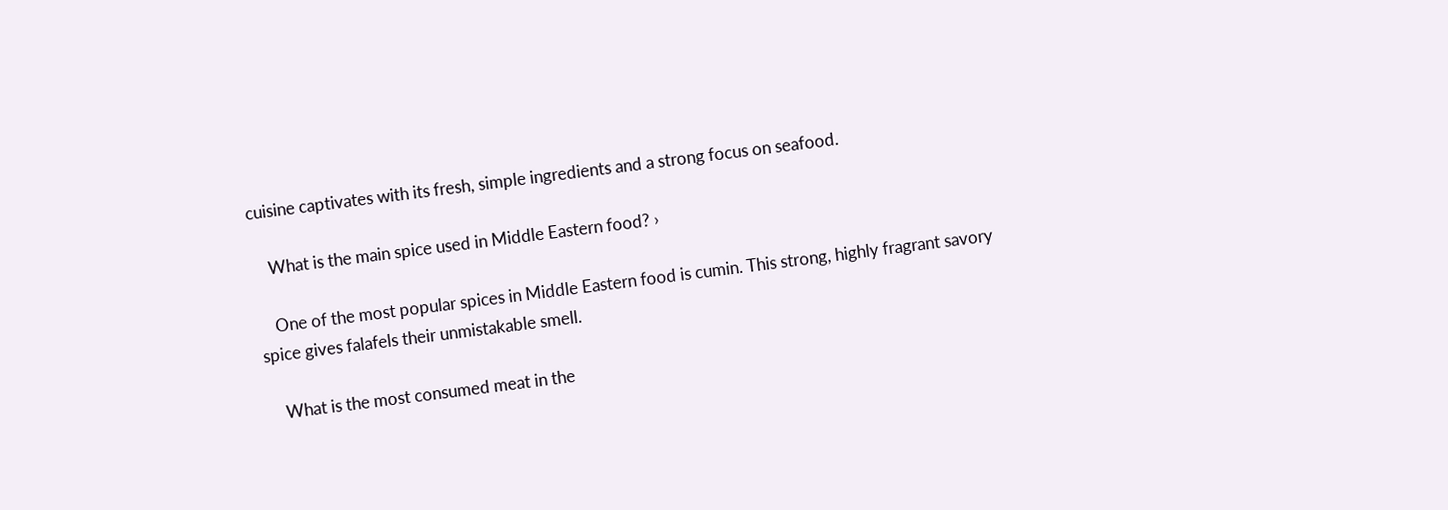cuisine captivates with its fresh, simple ingredients and a strong focus on seafood.

    What is the main spice used in Middle Eastern food? ›

    One of the most popular spices in Middle Eastern food is cumin. This strong, highly fragrant savory spice gives falafels their unmistakable smell.

    What is the most consumed meat in the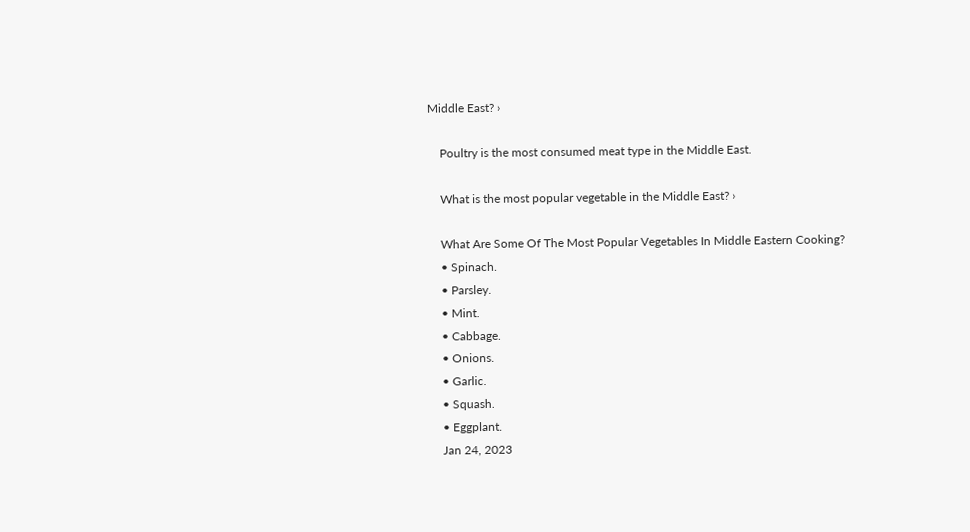Middle East? ›

    Poultry is the most consumed meat type in the Middle East.

    What is the most popular vegetable in the Middle East? ›

    What Are Some Of The Most Popular Vegetables In Middle Eastern Cooking?
    • Spinach.
    • Parsley.
    • Mint.
    • Cabbage.
    • Onions.
    • Garlic.
    • Squash.
    • Eggplant.
    Jan 24, 2023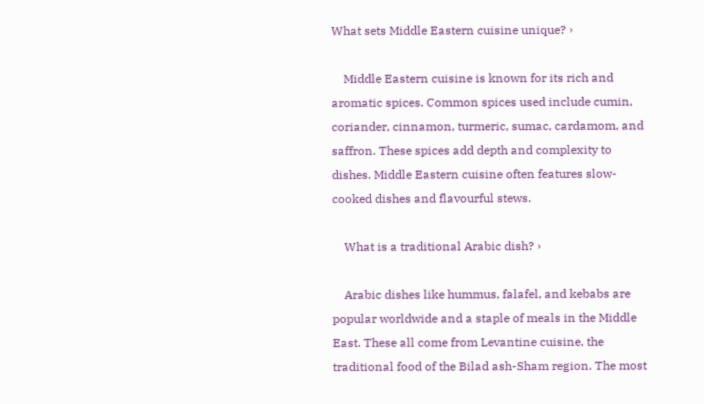What sets Middle Eastern cuisine unique? ›

    Middle Eastern cuisine is known for its rich and aromatic spices. Common spices used include cumin, coriander, cinnamon, turmeric, sumac, cardamom, and saffron. These spices add depth and complexity to dishes. Middle Eastern cuisine often features slow-cooked dishes and flavourful stews.

    What is a traditional Arabic dish? ›

    Arabic dishes like hummus, falafel, and kebabs are popular worldwide and a staple of meals in the Middle East. These all come from Levantine cuisine, the traditional food of the Bilad ash-Sham region. The most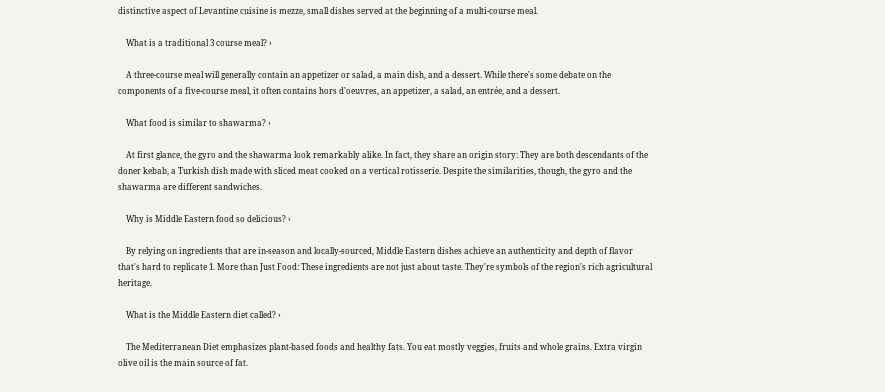distinctive aspect of Levantine cuisine is mezze, small dishes served at the beginning of a multi-course meal.

    What is a traditional 3 course meal? ›

    A three-course meal will generally contain an appetizer or salad, a main dish, and a dessert. While there's some debate on the components of a five-course meal, it often contains hors d'oeuvres, an appetizer, a salad, an entrée, and a dessert.

    What food is similar to shawarma? ›

    At first glance, the gyro and the shawarma look remarkably alike. In fact, they share an origin story: They are both descendants of the doner kebab, a Turkish dish made with sliced meat cooked on a vertical rotisserie. Despite the similarities, though, the gyro and the shawarma are different sandwiches.

    Why is Middle Eastern food so delicious? ›

    By relying on ingredients that are in-season and locally-sourced, Middle Eastern dishes achieve an authenticity and depth of flavor that's hard to replicate 1. More than Just Food: These ingredients are not just about taste. They're symbols of the region's rich agricultural heritage.

    What is the Middle Eastern diet called? ›

    The Mediterranean Diet emphasizes plant-based foods and healthy fats. You eat mostly veggies, fruits and whole grains. Extra virgin olive oil is the main source of fat.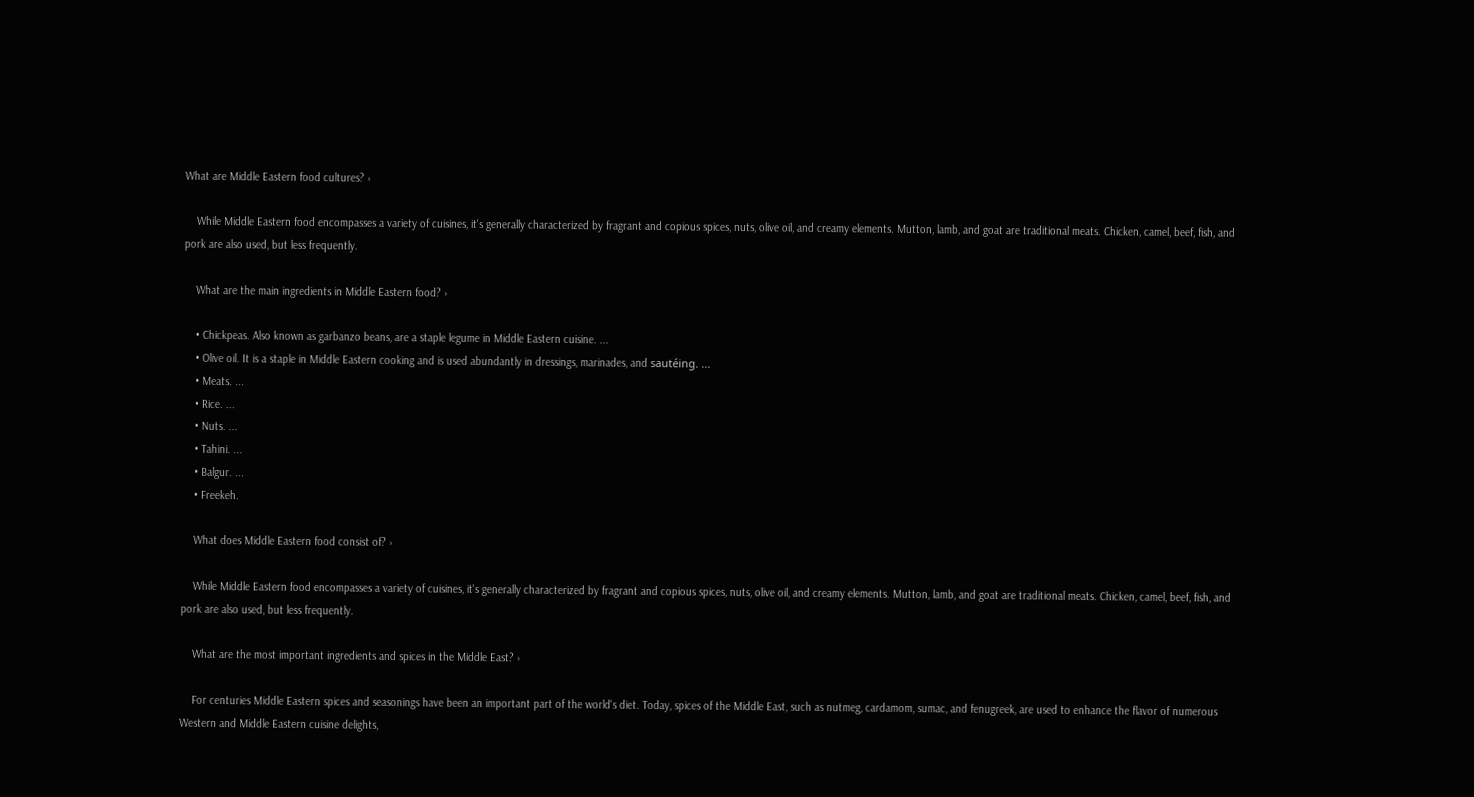What are Middle Eastern food cultures? ›

    While Middle Eastern food encompasses a variety of cuisines, it's generally characterized by fragrant and copious spices, nuts, olive oil, and creamy elements. Mutton, lamb, and goat are traditional meats. Chicken, camel, beef, fish, and pork are also used, but less frequently.

    What are the main ingredients in Middle Eastern food? ›

    • Chickpeas. Also known as garbanzo beans, are a staple legume in Middle Eastern cuisine. ...
    • Olive oil. It is a staple in Middle Eastern cooking and is used abundantly in dressings, marinades, and sautéing. ...
    • Meats. ...
    • Rice. ...
    • Nuts. ...
    • Tahini. ...
    • Balgur. ...
    • Freekeh.

    What does Middle Eastern food consist of? ›

    While Middle Eastern food encompasses a variety of cuisines, it's generally characterized by fragrant and copious spices, nuts, olive oil, and creamy elements. Mutton, lamb, and goat are traditional meats. Chicken, camel, beef, fish, and pork are also used, but less frequently.

    What are the most important ingredients and spices in the Middle East? ›

    For centuries Middle Eastern spices and seasonings have been an important part of the world's diet. Today, spices of the Middle East, such as nutmeg, cardamom, sumac, and fenugreek, are used to enhance the flavor of numerous Western and Middle Eastern cuisine delights,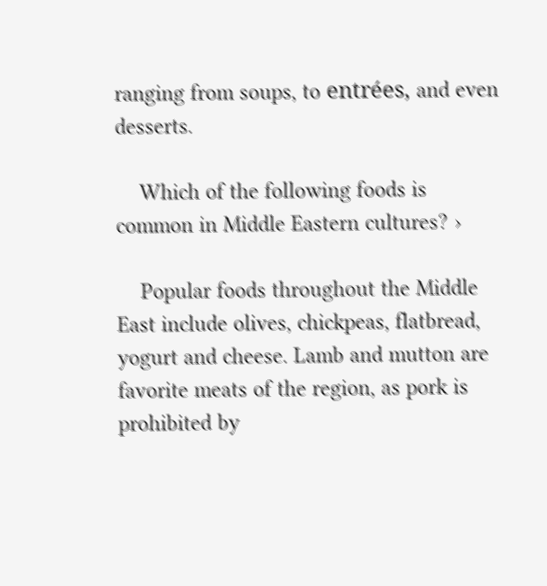ranging from soups, to entrées, and even desserts.

    Which of the following foods is common in Middle Eastern cultures? ›

    Popular foods throughout the Middle East include olives, chickpeas, flatbread, yogurt and cheese. Lamb and mutton are favorite meats of the region, as pork is prohibited by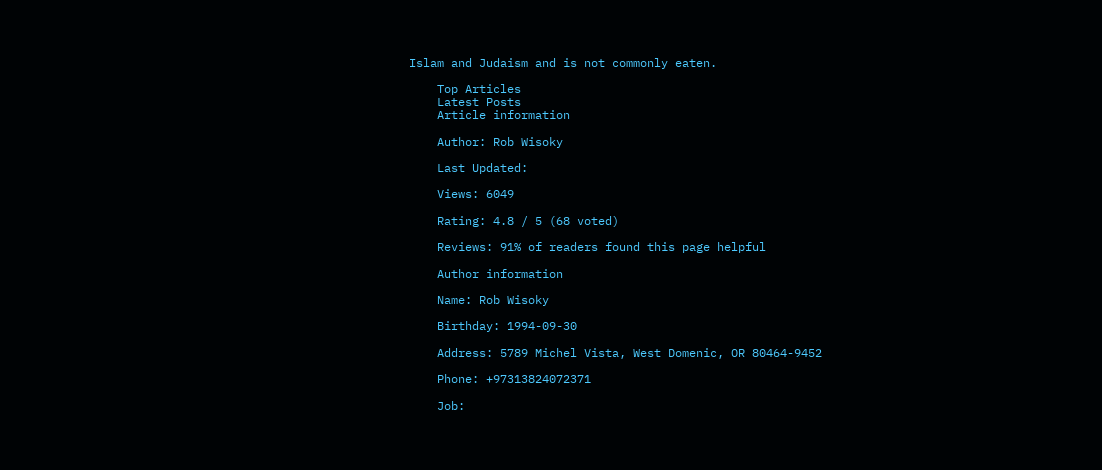Islam and Judaism and is not commonly eaten.

    Top Articles
    Latest Posts
    Article information

    Author: Rob Wisoky

    Last Updated:

    Views: 6049

    Rating: 4.8 / 5 (68 voted)

    Reviews: 91% of readers found this page helpful

    Author information

    Name: Rob Wisoky

    Birthday: 1994-09-30

    Address: 5789 Michel Vista, West Domenic, OR 80464-9452

    Phone: +97313824072371

    Job: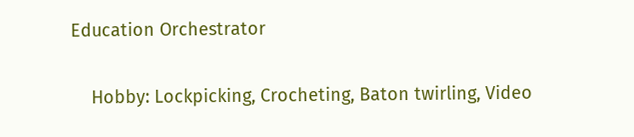Education Orchestrator

    Hobby: Lockpicking, Crocheting, Baton twirling, Video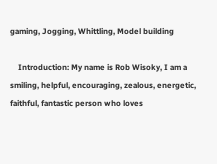gaming, Jogging, Whittling, Model building

    Introduction: My name is Rob Wisoky, I am a smiling, helpful, encouraging, zealous, energetic, faithful, fantastic person who loves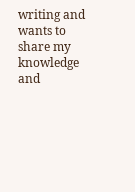writing and wants to share my knowledge and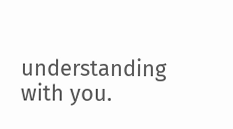understanding with you.